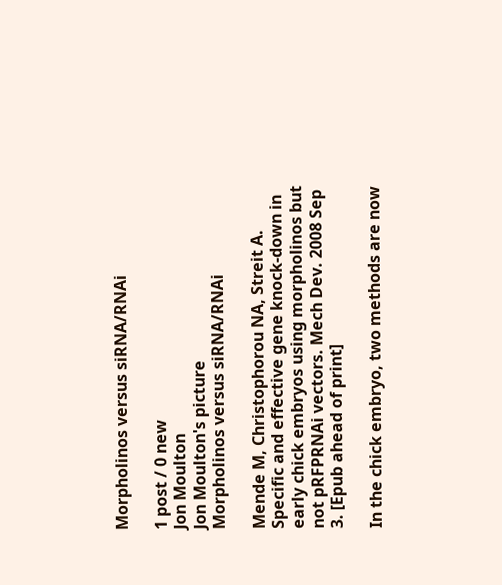Morpholinos versus siRNA/RNAi

1 post / 0 new
Jon Moulton
Jon Moulton's picture
Morpholinos versus siRNA/RNAi

Mende M, Christophorou NA, Streit A. Specific and effective gene knock-down in early chick embryos using morpholinos but not pRFPRNAi vectors. Mech Dev. 2008 Sep 3. [Epub ahead of print]

In the chick embryo, two methods are now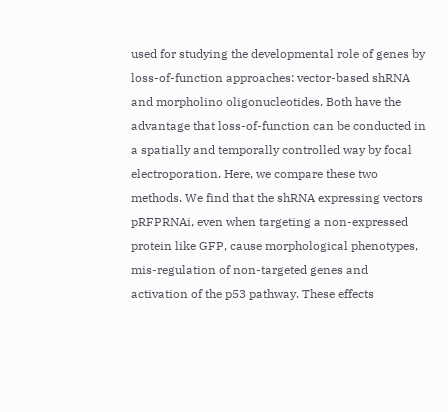used for studying the developmental role of genes by loss-of-function approaches: vector-based shRNA and morpholino oligonucleotides. Both have the advantage that loss-of-function can be conducted in a spatially and temporally controlled way by focal electroporation. Here, we compare these two methods. We find that the shRNA expressing vectors pRFPRNAi, even when targeting a non-expressed protein like GFP, cause morphological phenotypes, mis-regulation of non-targeted genes and activation of the p53 pathway. These effects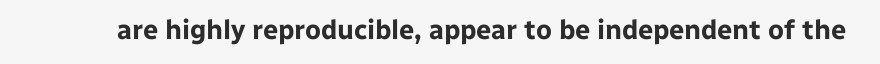are highly reproducible, appear to be independent of the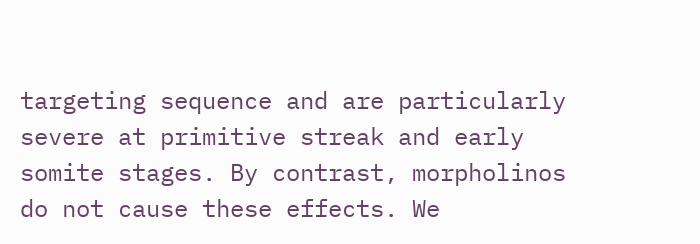targeting sequence and are particularly severe at primitive streak and early somite stages. By contrast, morpholinos do not cause these effects. We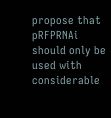propose that pRFPRNAi should only be used with considerable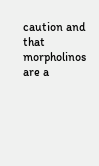caution and that morpholinos are a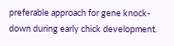preferable approach for gene knock-down during early chick development.